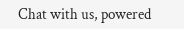Chat with us, powered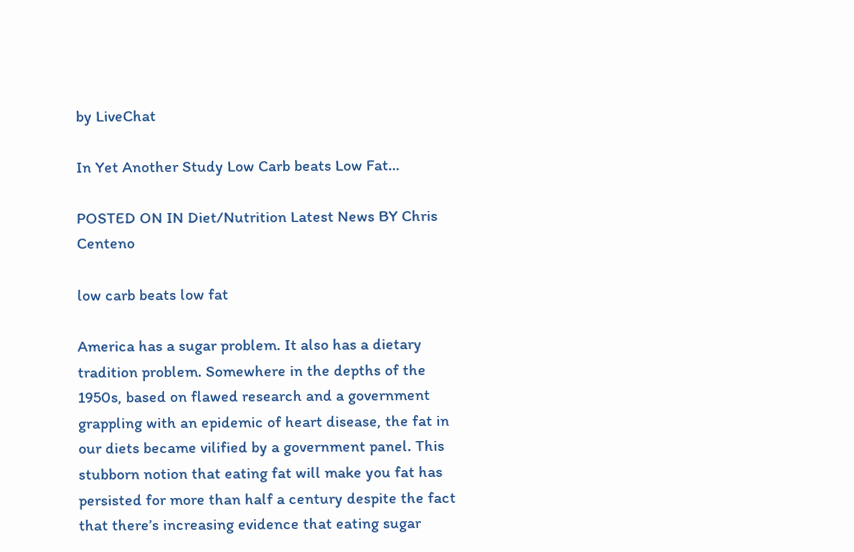by LiveChat

In Yet Another Study Low Carb beats Low Fat…

POSTED ON IN Diet/Nutrition Latest News BY Chris Centeno

low carb beats low fat

America has a sugar problem. It also has a dietary tradition problem. Somewhere in the depths of the 1950s, based on flawed research and a government grappling with an epidemic of heart disease, the fat in our diets became vilified by a government panel. This stubborn notion that eating fat will make you fat has persisted for more than half a century despite the fact that there’s increasing evidence that eating sugar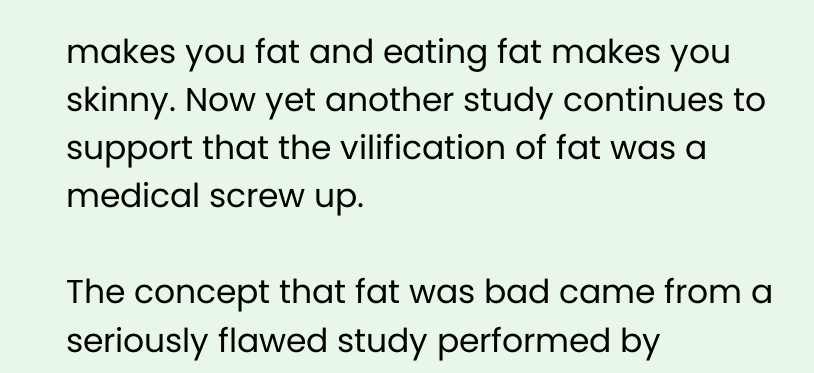makes you fat and eating fat makes you skinny. Now yet another study continues to support that the vilification of fat was a medical screw up.

The concept that fat was bad came from a seriously flawed study performed by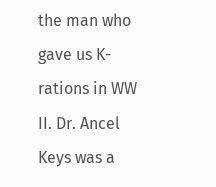the man who gave us K-rations in WW II. Dr. Ancel Keys was a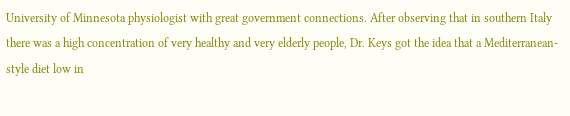University of Minnesota physiologist with great government connections. After observing that in southern Italy there was a high concentration of very healthy and very elderly people, Dr. Keys got the idea that a Mediterranean-style diet low in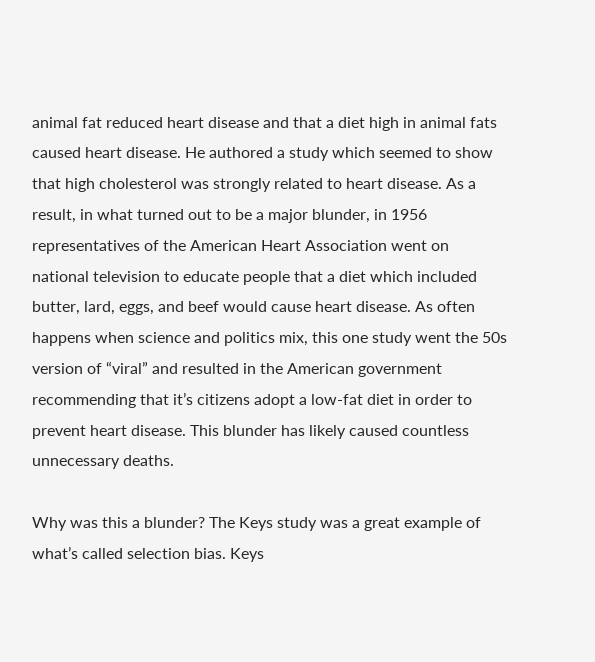animal fat reduced heart disease and that a diet high in animal fats caused heart disease. He authored a study which seemed to show that high cholesterol was strongly related to heart disease. As a result, in what turned out to be a major blunder, in 1956 representatives of the American Heart Association went on national television to educate people that a diet which included butter, lard, eggs, and beef would cause heart disease. As often happens when science and politics mix, this one study went the 50s version of “viral” and resulted in the American government recommending that it’s citizens adopt a low-fat diet in order to prevent heart disease. This blunder has likely caused countless unnecessary deaths.

Why was this a blunder? The Keys study was a great example of what’s called selection bias. Keys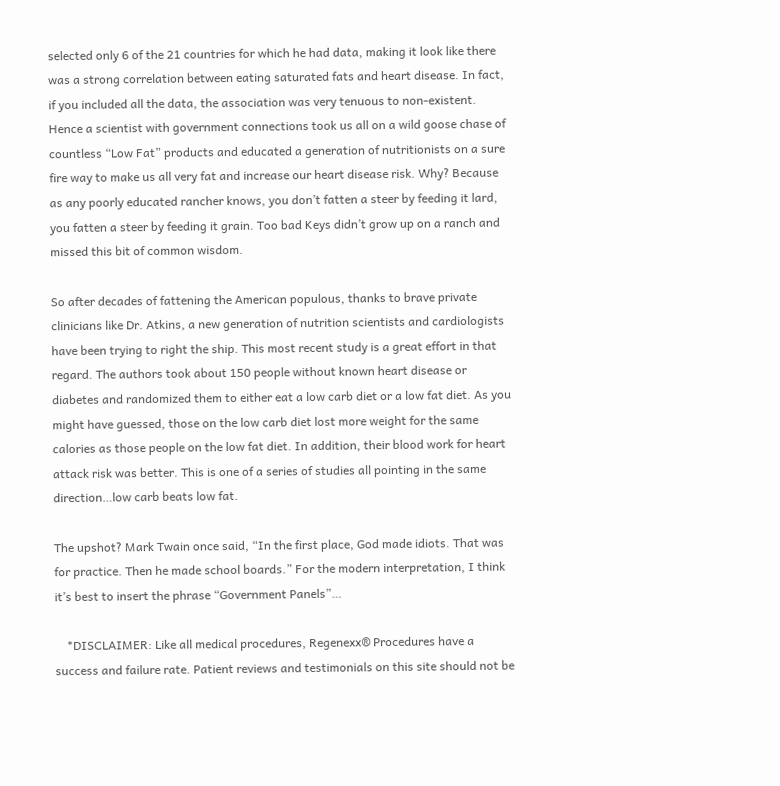selected only 6 of the 21 countries for which he had data, making it look like there was a strong correlation between eating saturated fats and heart disease. In fact, if you included all the data, the association was very tenuous to non-existent. Hence a scientist with government connections took us all on a wild goose chase of countless “Low Fat” products and educated a generation of nutritionists on a sure fire way to make us all very fat and increase our heart disease risk. Why? Because as any poorly educated rancher knows, you don’t fatten a steer by feeding it lard, you fatten a steer by feeding it grain. Too bad Keys didn’t grow up on a ranch and missed this bit of common wisdom.

So after decades of fattening the American populous, thanks to brave private clinicians like Dr. Atkins, a new generation of nutrition scientists and cardiologists have been trying to right the ship. This most recent study is a great effort in that regard. The authors took about 150 people without known heart disease or diabetes and randomized them to either eat a low carb diet or a low fat diet. As you might have guessed, those on the low carb diet lost more weight for the same calories as those people on the low fat diet. In addition, their blood work for heart attack risk was better. This is one of a series of studies all pointing in the same direction…low carb beats low fat.

The upshot? Mark Twain once said, “In the first place, God made idiots. That was for practice. Then he made school boards.” For the modern interpretation, I think it’s best to insert the phrase “Government Panels”…

    *DISCLAIMER: Like all medical procedures, Regenexx® Procedures have a success and failure rate. Patient reviews and testimonials on this site should not be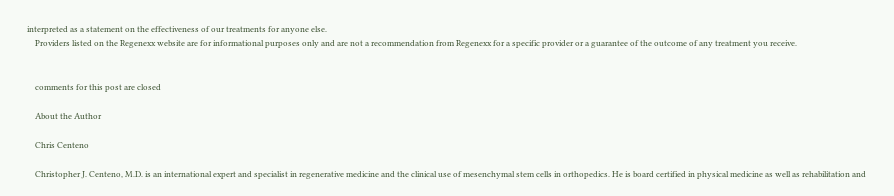interpreted as a statement on the effectiveness of our treatments for anyone else.
    Providers listed on the Regenexx website are for informational purposes only and are not a recommendation from Regenexx for a specific provider or a guarantee of the outcome of any treatment you receive.


    comments for this post are closed

    About the Author

    Chris Centeno

    Christopher J. Centeno, M.D. is an international expert and specialist in regenerative medicine and the clinical use of mesenchymal stem cells in orthopedics. He is board certified in physical medicine as well as rehabilitation and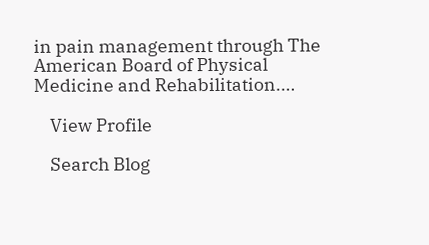in pain management through The American Board of Physical Medicine and Rehabilitation.…

    View Profile

    Search Blog